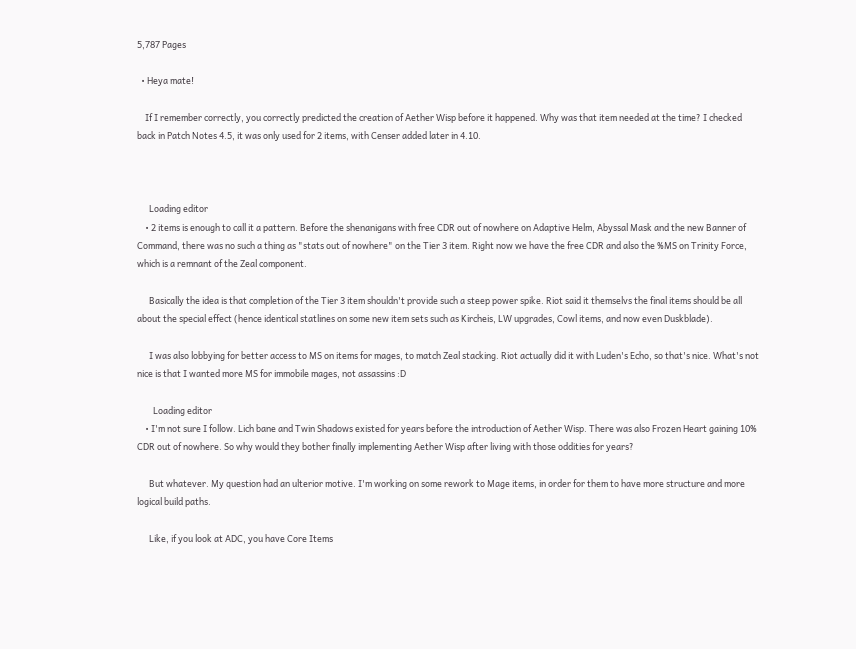5,787 Pages

  • Heya mate!

    If I remember correctly, you correctly predicted the creation of Aether Wisp before it happened. Why was that item needed at the time? I checked back in Patch Notes 4.5, it was only used for 2 items, with Censer added later in 4.10.



      Loading editor
    • 2 items is enough to call it a pattern. Before the shenanigans with free CDR out of nowhere on Adaptive Helm, Abyssal Mask and the new Banner of Command, there was no such a thing as "stats out of nowhere" on the Tier 3 item. Right now we have the free CDR and also the %MS on Trinity Force, which is a remnant of the Zeal component.

      Basically the idea is that completion of the Tier 3 item shouldn't provide such a steep power spike. Riot said it themselvs the final items should be all about the special effect (hence identical statlines on some new item sets such as Kircheis, LW upgrades, Cowl items, and now even Duskblade).

      I was also lobbying for better access to MS on items for mages, to match Zeal stacking. Riot actually did it with Luden's Echo, so that's nice. What's not nice is that I wanted more MS for immobile mages, not assassins :D

        Loading editor
    • I'm not sure I follow. Lich bane and Twin Shadows existed for years before the introduction of Aether Wisp. There was also Frozen Heart gaining 10% CDR out of nowhere. So why would they bother finally implementing Aether Wisp after living with those oddities for years?

      But whatever. My question had an ulterior motive. I'm working on some rework to Mage items, in order for them to have more structure and more logical build paths.

      Like, if you look at ADC, you have Core Items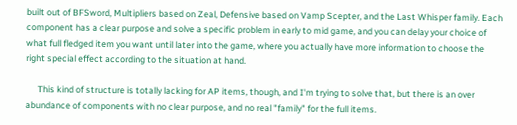built out of BFSword, Multipliers based on Zeal, Defensive based on Vamp Scepter, and the Last Whisper family. Each component has a clear purpose and solve a specific problem in early to mid game, and you can delay your choice of what full fledged item you want until later into the game, where you actually have more information to choose the right special effect according to the situation at hand.

      This kind of structure is totally lacking for AP items, though, and I'm trying to solve that, but there is an over abundance of components with no clear purpose, and no real "family" for the full items.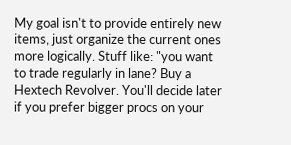My goal isn't to provide entirely new items, just organize the current ones more logically. Stuff like: "you want to trade regularly in lane? Buy a Hextech Revolver. You'll decide later if you prefer bigger procs on your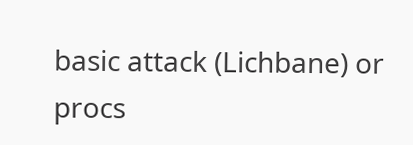basic attack (Lichbane) or procs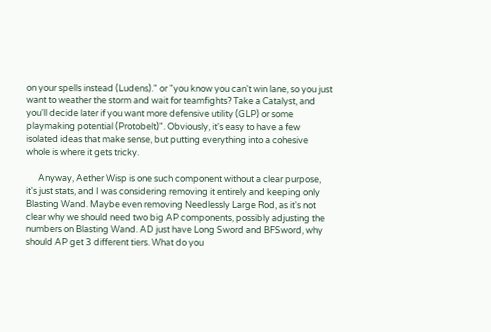on your spells instead (Ludens)." or "you know you can't win lane, so you just want to weather the storm and wait for teamfights? Take a Catalyst, and you'll decide later if you want more defensive utility (GLP) or some playmaking potential (Protobelt)". Obviously, it's easy to have a few isolated ideas that make sense, but putting everything into a cohesive whole is where it gets tricky.

      Anyway, Aether Wisp is one such component without a clear purpose, it's just stats, and I was considering removing it entirely and keeping only Blasting Wand. Maybe even removing Needlessly Large Rod, as it's not clear why we should need two big AP components, possibly adjusting the numbers on Blasting Wand. AD just have Long Sword and BFSword, why should AP get 3 different tiers. What do you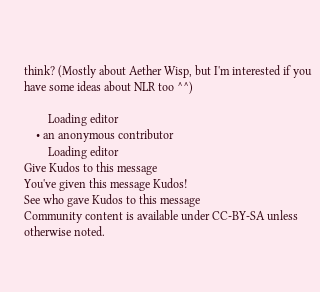think? (Mostly about Aether Wisp, but I'm interested if you have some ideas about NLR too ^^)

        Loading editor
    • an anonymous contributor
        Loading editor
Give Kudos to this message
You've given this message Kudos!
See who gave Kudos to this message
Community content is available under CC-BY-SA unless otherwise noted.